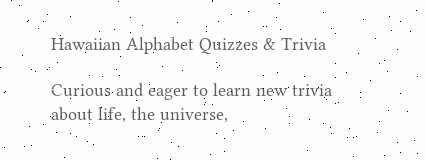Hawaiian Alphabet Quizzes & Trivia

Curious and eager to learn new trivia about life, the universe,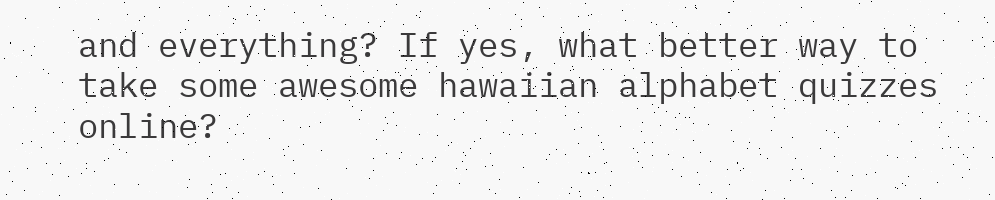and everything? If yes, what better way to take some awesome hawaiian alphabet quizzes online?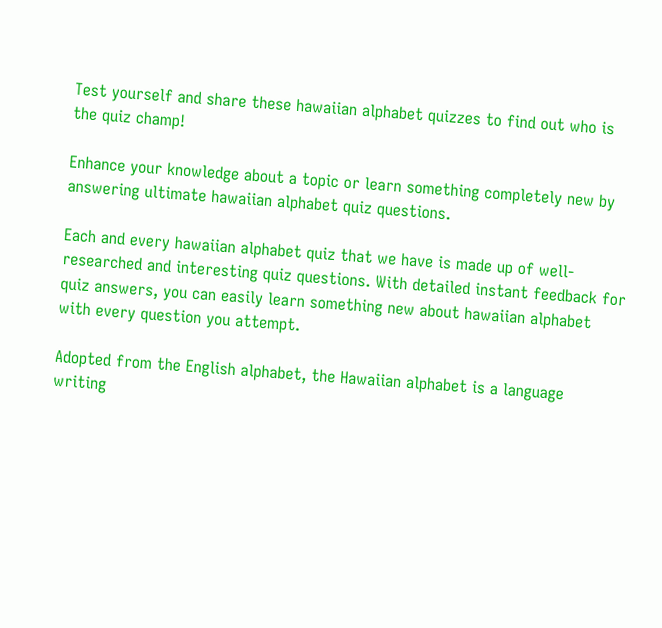Test yourself and share these hawaiian alphabet quizzes to find out who is the quiz champ!

Enhance your knowledge about a topic or learn something completely new by answering ultimate hawaiian alphabet quiz questions.

Each and every hawaiian alphabet quiz that we have is made up of well-researched and interesting quiz questions. With detailed instant feedback for quiz answers, you can easily learn something new about hawaiian alphabet with every question you attempt.

Adopted from the English alphabet, the Hawaiian alphabet is a language writing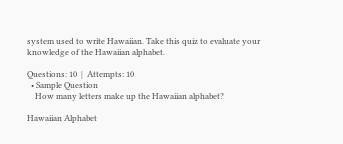system used to write Hawaiian. Take this quiz to evaluate your knowledge of the Hawaiian alphabet.

Questions: 10  |  Attempts: 10
  • Sample Question
    How many letters make up the Hawaiian alphabet?

Hawaiian Alphabet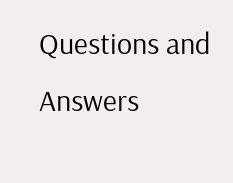Questions and Answers